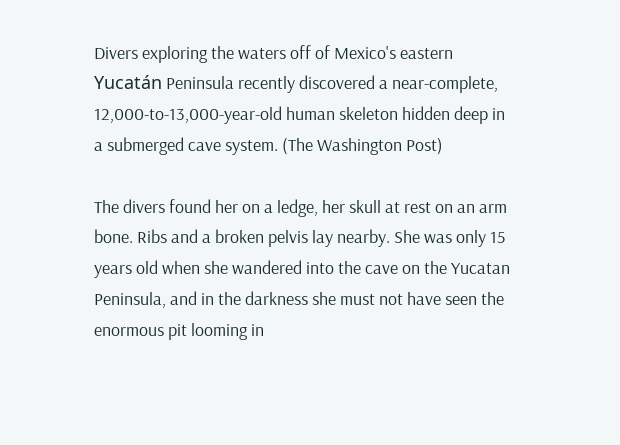Divers exploring the waters off of Mexico's eastern Yucatán Peninsula recently discovered a near-complete, 12,000-to-13,000-year-old human skeleton hidden deep in a submerged cave system. (The Washington Post)

The divers found her on a ledge, her skull at rest on an arm bone. Ribs and a broken pelvis lay nearby. She was only 15 years old when she wandered into the cave on the Yucatan Peninsula, and in the darkness she must not have seen the enormous pit looming in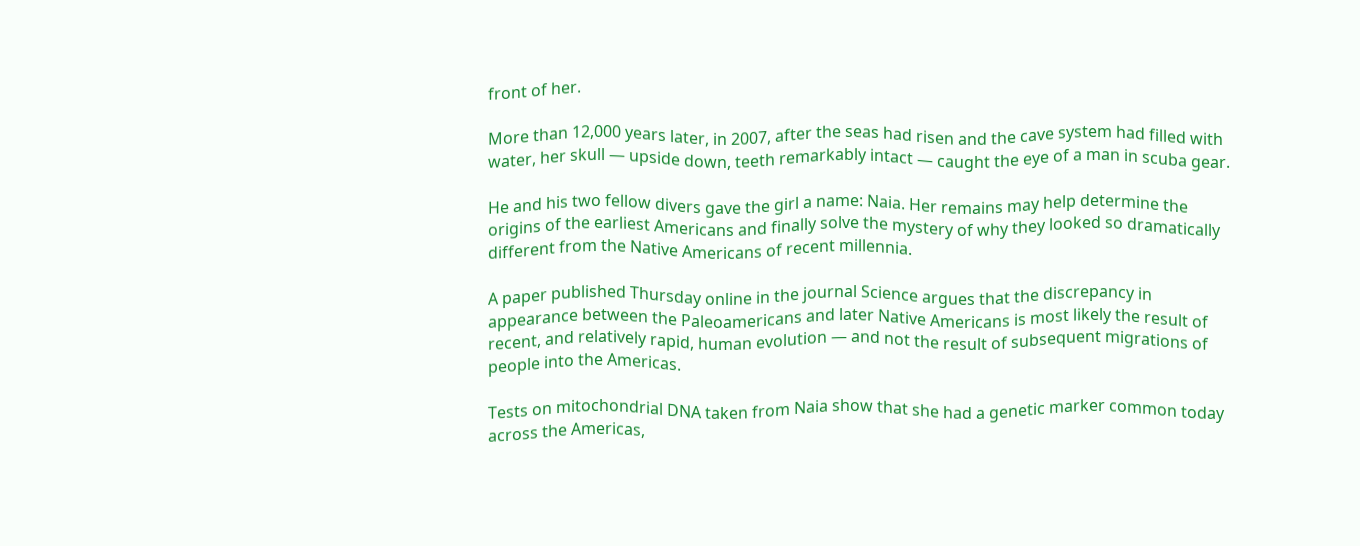front of her.

More than 12,000 years later, in 2007, after the seas had risen and the cave system had filled with water, her skull — upside down, teeth remarkably intact — caught the eye of a man in scuba gear.

He and his two fellow divers gave the girl a name: Naia. Her remains may help determine the origins of the earliest Americans and finally solve the mystery of why they looked so dramatically different from the Native Americans of recent millennia.

A paper published Thursday online in the journal Science argues that the discrepancy in appearance between the Paleoamericans and later Native Americans is most likely the result of recent, and relatively rapid, human evolution — and not the result of subsequent migrations of people into the Americas.

Tests on mitochondrial DNA taken from Naia show that she had a genetic marker common today across the Americas,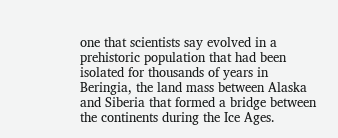one that scientists say evolved in a prehistoric population that had been isolated for thousands of years in Beringia, the land mass between Alaska and Siberia that formed a bridge between the continents during the Ice Ages.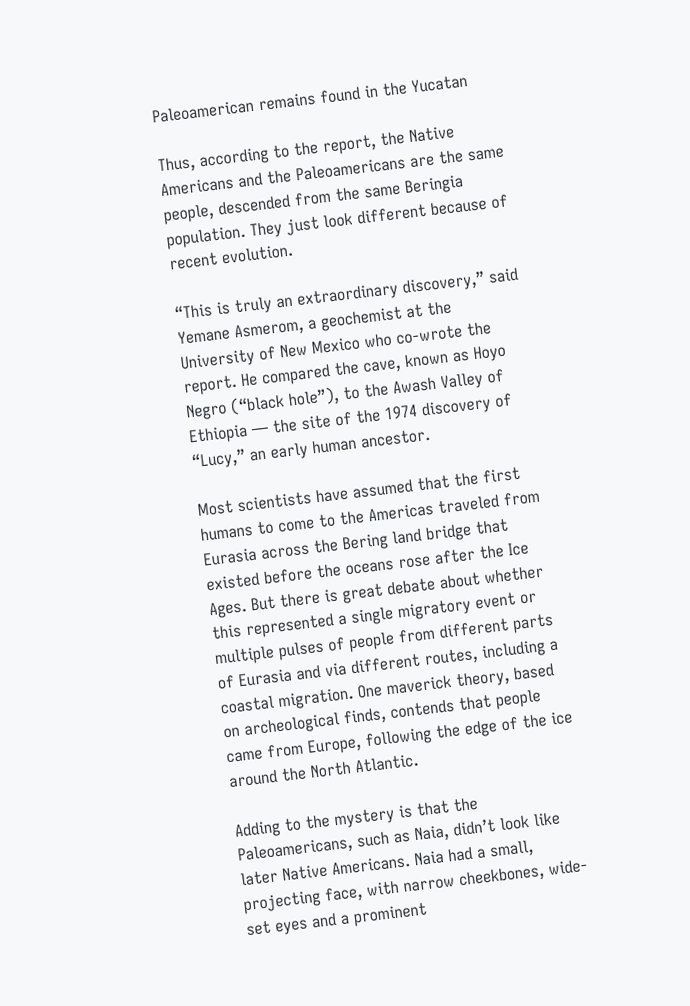Paleoamerican remains found in the Yucatan

Thus, according to the report, the Native Americans and the Paleoamericans are the same people, descended from the same Beringia population. They just look different because of recent evolution.

“This is truly an extraordinary discovery,” said Yemane Asmerom, a geochemist at the University of New Mexico who co-wrote the report. He compared the cave, known as Hoyo Negro (“black hole”), to the Awash Valley of Ethiopia — the site of the 1974 discovery of “Lucy,” an early human ancestor.

Most scientists have assumed that the first humans to come to the Americas traveled from Eurasia across the Bering land bridge that existed before the oceans rose after the Ice Ages. But there is great debate about whether this represented a single migratory event or multiple pulses of people from different parts of Eurasia and via different routes, including a coastal migration. One maverick theory, based on archeological finds, contends that people came from Europe, following the edge of the ice around the North Atlantic.

Adding to the mystery is that the Paleoamericans, such as Naia, didn’t look like later Native Americans. Naia had a small, projecting face, with narrow cheekbones, wide-set eyes and a prominent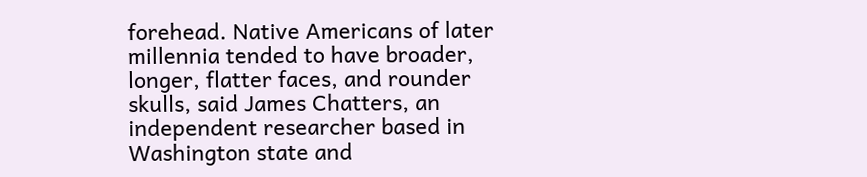forehead. Native Americans of later millennia tended to have broader, longer, flatter faces, and rounder skulls, said James Chatters, an independent researcher based in Washington state and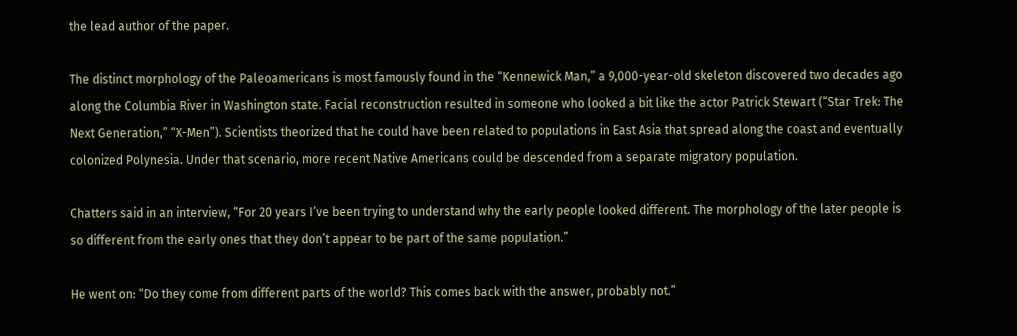the lead author of the paper.

The distinct morphology of the Paleoamericans is most famously found in the “Kennewick Man,” a 9,000-year-old skeleton discovered two decades ago along the Columbia River in Washington state. Facial reconstruction resulted in someone who looked a bit like the actor Patrick Stewart (“Star Trek: The Next Generation,” “X-Men”). Scientists theorized that he could have been related to populations in East Asia that spread along the coast and eventually colonized Polynesia. Under that scenario, more recent Native Americans could be descended from a separate migratory population.

Chatters said in an interview, “For 20 years I’ve been trying to understand why the early people looked different. The morphology of the later people is so different from the early ones that they don’t appear to be part of the same population.”

He went on: “Do they come from different parts of the world? This comes back with the answer, probably not.”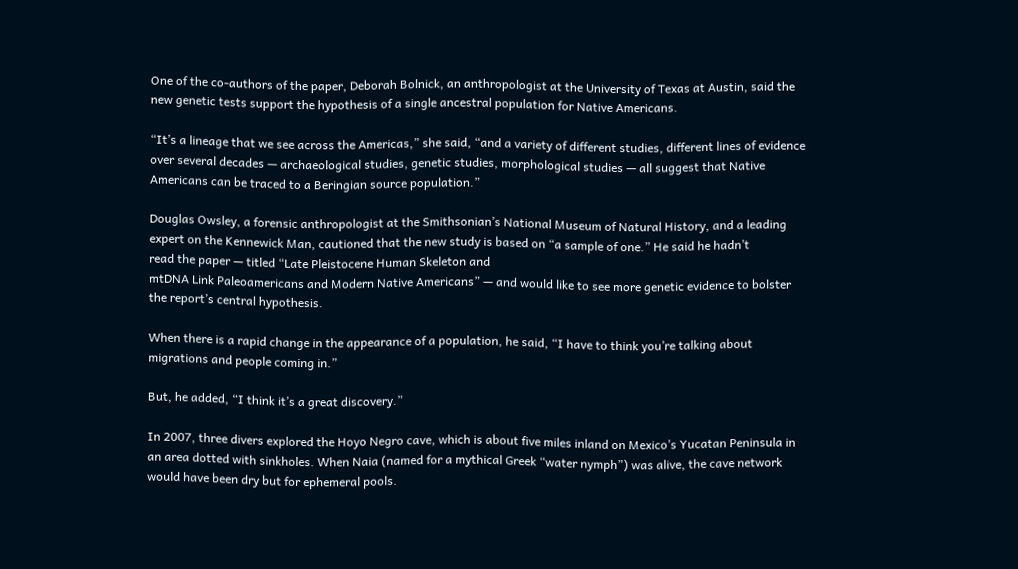One of the co-authors of the paper, Deborah Bolnick, an anthropologist at the University of Texas at Austin, said the new genetic tests support the hypothesis of a single ancestral population for Native Americans.

“It’s a lineage that we see across the Americas,” she said, “and a variety of different studies, different lines of evidence over several decades — archaeological studies, genetic studies, morphological studies — all suggest that Native Americans can be traced to a Beringian source population.”

Douglas Owsley, a forensic anthropologist at the Smithsonian’s National Museum of Natural History, and a leading expert on the Kennewick Man, cautioned that the new study is based on “a sample of one.” He said he hadn’t
read the paper — titled “Late Pleistocene Human Skeleton and
mtDNA Link Paleoamericans and Modern Native Americans” — and would like to see more genetic evidence to bolster the report’s central hypothesis.

When there is a rapid change in the appearance of a population, he said, “I have to think you’re talking about migrations and people coming in.”

But, he added, “I think it’s a great discovery.”

In 2007, three divers explored the Hoyo Negro cave, which is about five miles inland on Mexico’s Yucatan Peninsula in an area dotted with sinkholes. When Naia (named for a mythical Greek “water nymph”) was alive, the cave network would have been dry but for ephemeral pools.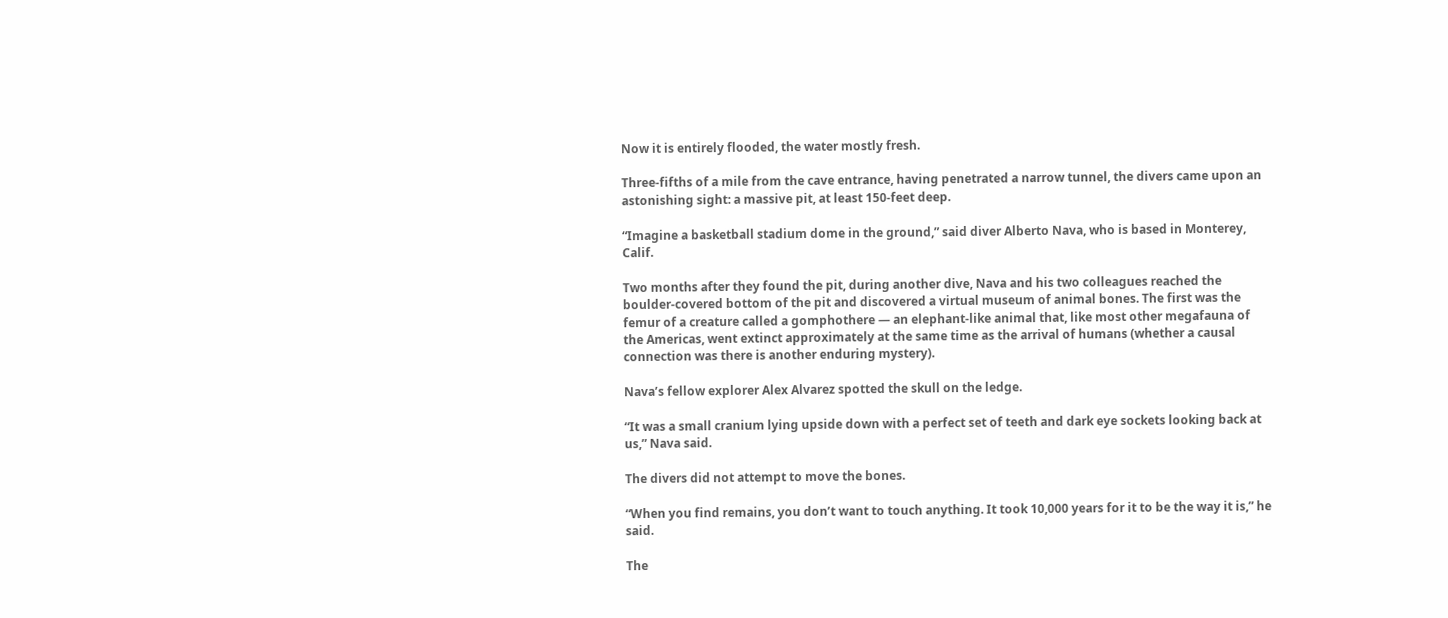Now it is entirely flooded, the water mostly fresh.

Three-fifths of a mile from the cave entrance, having penetrated a narrow tunnel, the divers came upon an astonishing sight: a massive pit, at least 150-feet deep.

“Imagine a basketball stadium dome in the ground,” said diver Alberto Nava, who is based in Monterey, Calif.

Two months after they found the pit, during another dive, Nava and his two colleagues reached the boulder-covered bottom of the pit and discovered a virtual museum of animal bones. The first was the femur of a creature called a gomphothere — an elephant-like animal that, like most other megafauna of the Americas, went extinct approximately at the same time as the arrival of humans (whether a causal connection was there is another enduring mystery).

Nava’s fellow explorer Alex Alvarez spotted the skull on the ledge.

“It was a small cranium lying upside down with a perfect set of teeth and dark eye sockets looking back at us,” Nava said.

The divers did not attempt to move the bones.

“When you find remains, you don’t want to touch anything. It took 10,000 years for it to be the way it is,” he said.

The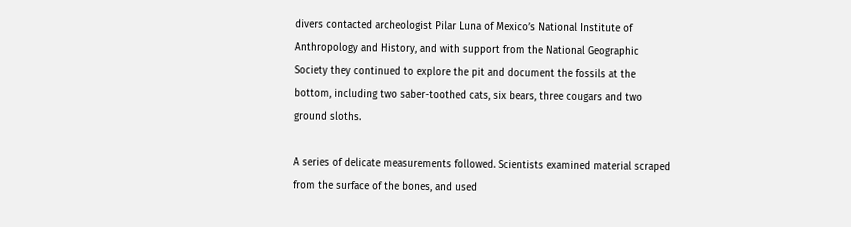divers contacted archeologist Pilar Luna of Mexico’s National Institute of Anthropology and History, and with support from the National Geographic Society they continued to explore the pit and document the fossils at the bottom, including two saber-toothed cats, six bears, three cougars and two ground sloths.

A series of delicate measurements followed. Scientists examined material scraped from the surface of the bones, and used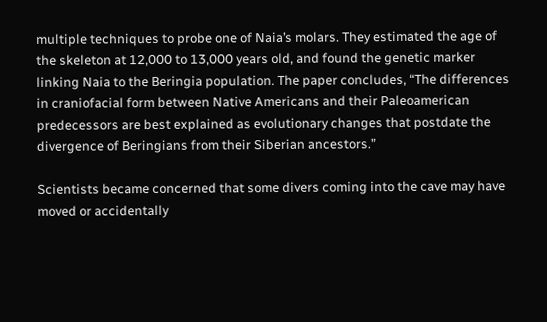multiple techniques to probe one of Naia’s molars. They estimated the age of the skeleton at 12,000 to 13,000 years old, and found the genetic marker linking Naia to the Beringia population. The paper concludes, “The differences in craniofacial form between Native Americans and their Paleoamerican predecessors are best explained as evolutionary changes that postdate the divergence of Beringians from their Siberian ancestors.”

Scientists became concerned that some divers coming into the cave may have moved or accidentally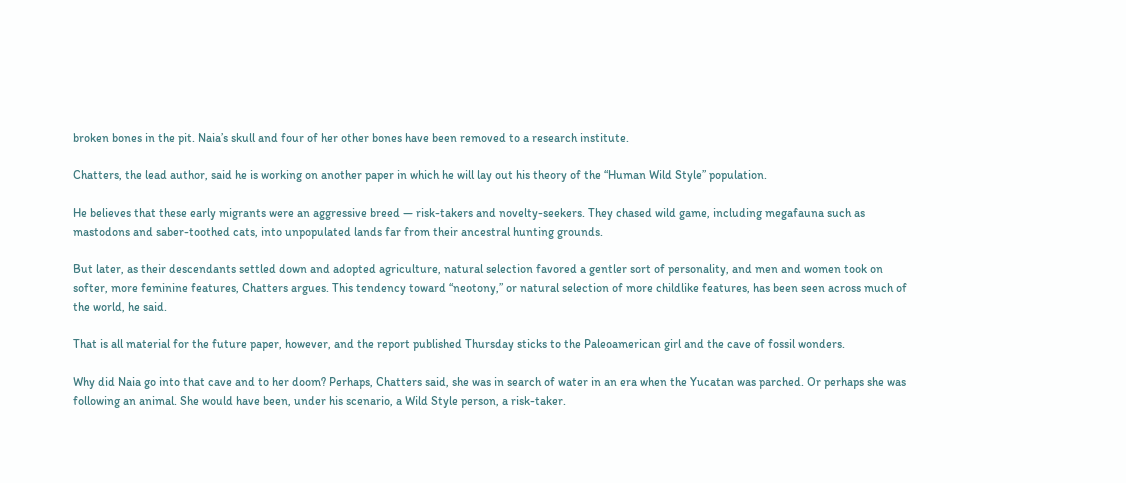broken bones in the pit. Naia’s skull and four of her other bones have been removed to a research institute.

Chatters, the lead author, said he is working on another paper in which he will lay out his theory of the “Human Wild Style” population.

He believes that these early migrants were an aggressive breed — risk-takers and novelty-seekers. They chased wild game, including megafauna such as mastodons and saber-toothed cats, into unpopulated lands far from their ancestral hunting grounds.

But later, as their descendants settled down and adopted agriculture, natural selection favored a gentler sort of personality, and men and women took on softer, more feminine features, Chatters argues. This tendency toward “neotony,” or natural selection of more childlike features, has been seen across much of the world, he said.

That is all material for the future paper, however, and the report published Thursday sticks to the Paleoamerican girl and the cave of fossil wonders.

Why did Naia go into that cave and to her doom? Perhaps, Chatters said, she was in search of water in an era when the Yucatan was parched. Or perhaps she was following an animal. She would have been, under his scenario, a Wild Style person, a risk-taker.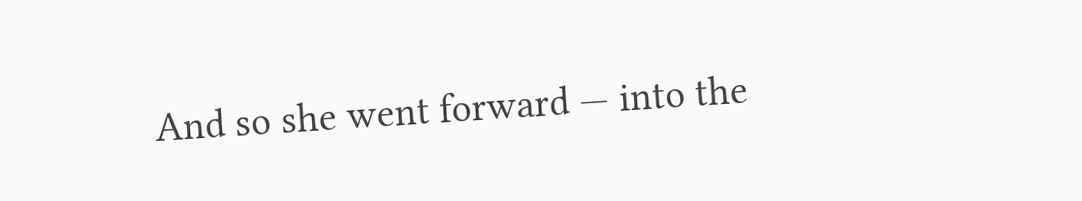And so she went forward — into the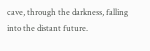cave, through the darkness, falling into the distant future.